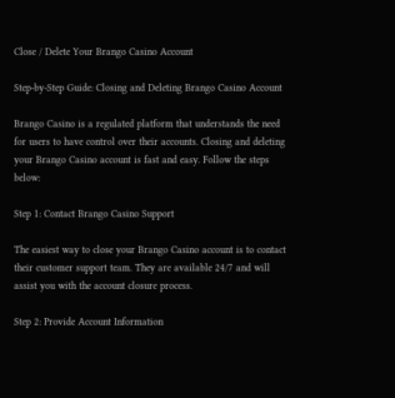Close / Delete Your Brango Casino Account

Step-by-Step Guide: Closing and Deleting Brango Casino Account

Brango Casino is a regulated platform that understands the need for users to have control over their accounts. Closing and deleting your Brango Casino account is fast and easy. Follow the steps below:

Step 1: Contact Brango Casino Support

The easiest way to close your Brango Casino account is to contact their customer support team. They are available 24/7 and will assist you with the account closure process.

Step 2: Provide Account Information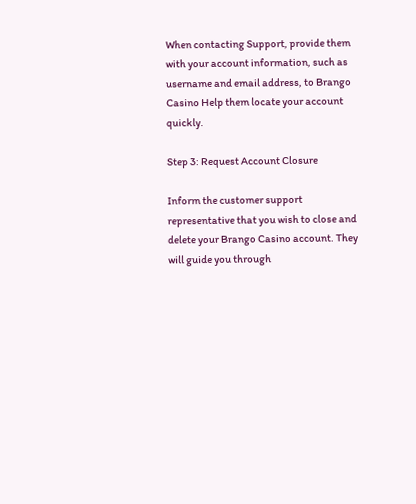When contacting Support, provide them with your account information, such as username and email address, to Brango Casino Help them locate your account quickly.

Step 3: Request Account Closure

Inform the customer support representative that you wish to close and delete your Brango Casino account. They will guide you through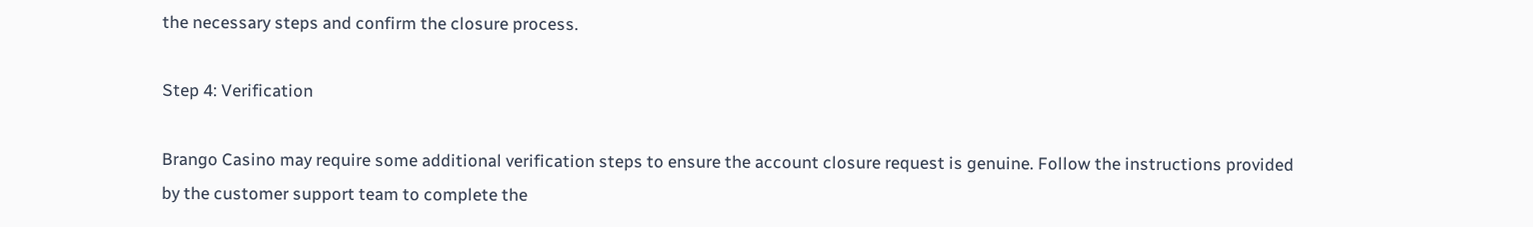the necessary steps and confirm the closure process.

Step 4: Verification

Brango Casino may require some additional verification steps to ensure the account closure request is genuine. Follow the instructions provided by the customer support team to complete the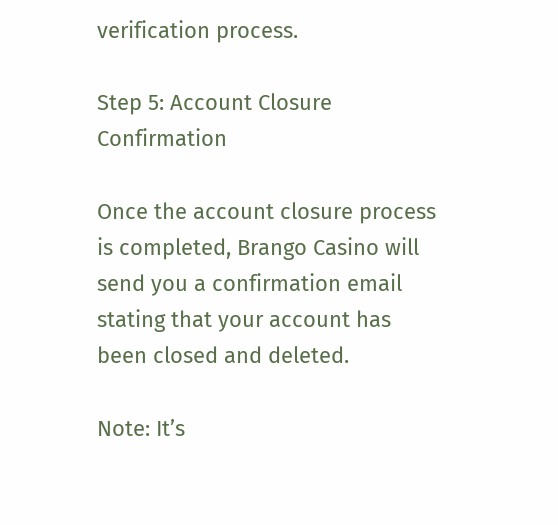verification process.

Step 5: Account Closure Confirmation

Once the account closure process is completed, Brango Casino will send you a confirmation email stating that your account has been closed and deleted.

Note: It’s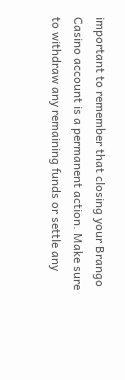important to remember that closing your Brango Casino account is a permanent action. Make sure to withdraw any remaining funds or settle any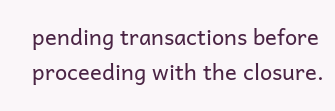pending transactions before proceeding with the closure.